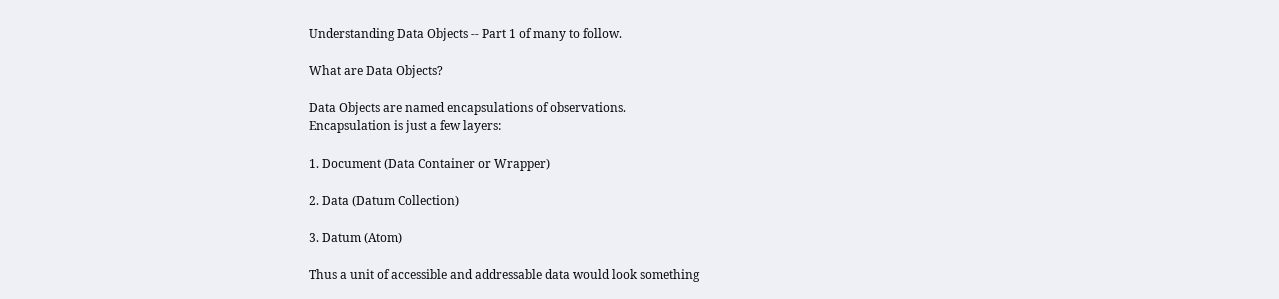Understanding Data Objects -- Part 1 of many to follow.

What are Data Objects?

Data Objects are named encapsulations of observations.
Encapsulation is just a few layers:

1. Document (Data Container or Wrapper)

2. Data (Datum Collection)

3. Datum (Atom)

Thus a unit of accessible and addressable data would look something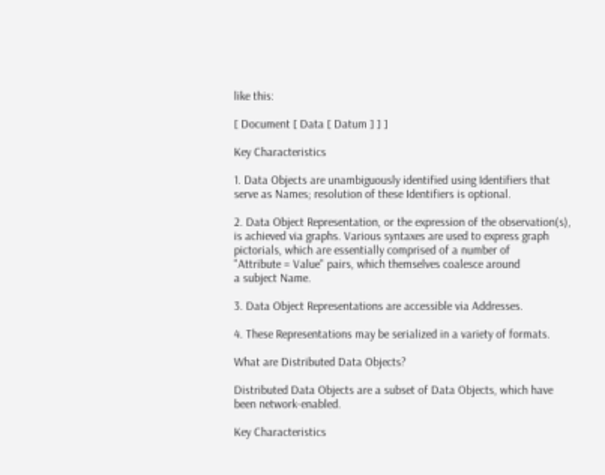like this:

[ Document [ Data [ Datum ] ] ]

Key Characteristics

1. Data Objects are unambiguously identified using Identifiers that
serve as Names; resolution of these Identifiers is optional.

2. Data Object Representation, or the expression of the observation(s),
is achieved via graphs. Various syntaxes are used to express graph
pictorials, which are essentially comprised of a number of
"Attribute = Value" pairs, which themselves coalesce around
a subject Name.

3. Data Object Representations are accessible via Addresses.

4. These Representations may be serialized in a variety of formats.

What are Distributed Data Objects?

Distributed Data Objects are a subset of Data Objects, which have
been network-enabled.

Key Characteristics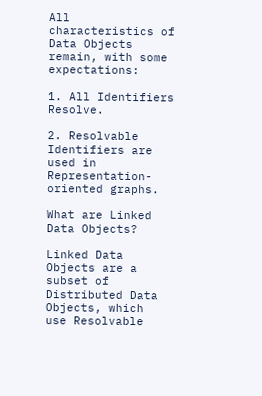All characteristics of Data Objects remain, with some expectations:

1. All Identifiers Resolve.

2. Resolvable Identifiers are used in Representation-oriented graphs.

What are Linked Data Objects?

Linked Data Objects are a subset of Distributed Data Objects, which
use Resolvable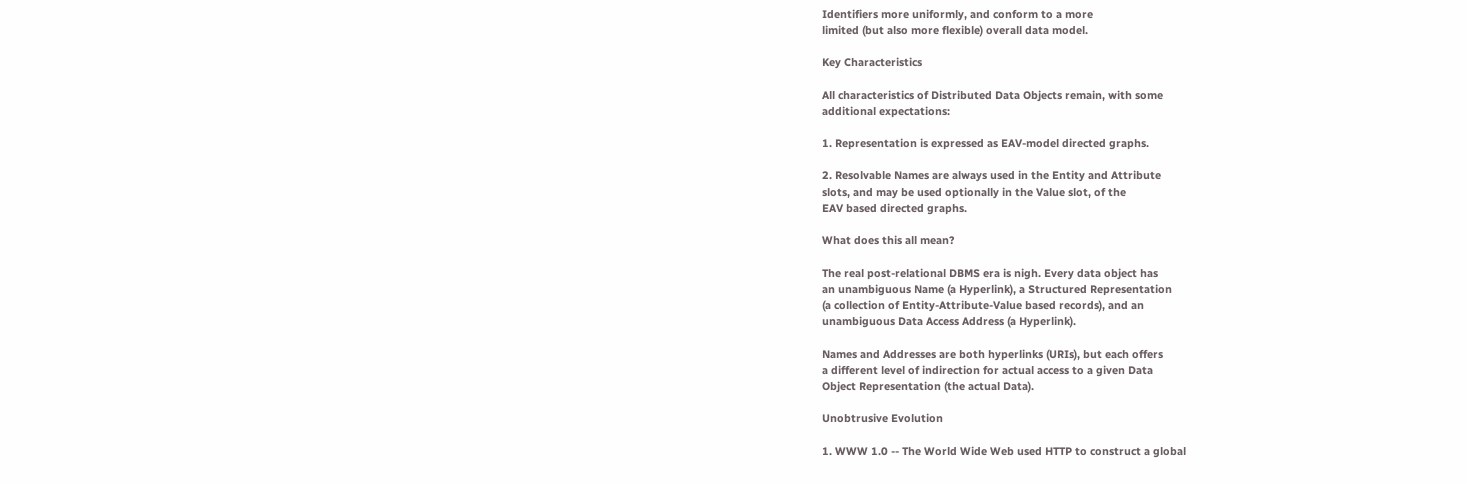Identifiers more uniformly, and conform to a more
limited (but also more flexible) overall data model.

Key Characteristics

All characteristics of Distributed Data Objects remain, with some
additional expectations:

1. Representation is expressed as EAV-model directed graphs.

2. Resolvable Names are always used in the Entity and Attribute
slots, and may be used optionally in the Value slot, of the
EAV based directed graphs.

What does this all mean?

The real post-relational DBMS era is nigh. Every data object has
an unambiguous Name (a Hyperlink), a Structured Representation
(a collection of Entity-Attribute-Value based records), and an
unambiguous Data Access Address (a Hyperlink).

Names and Addresses are both hyperlinks (URIs), but each offers
a different level of indirection for actual access to a given Data
Object Representation (the actual Data).

Unobtrusive Evolution

1. WWW 1.0 -- The World Wide Web used HTTP to construct a global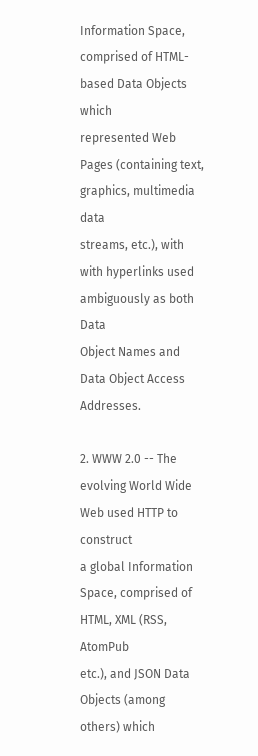Information Space, comprised of HTML-based Data Objects which
represented Web Pages (containing text, graphics, multimedia data
streams, etc.), with with hyperlinks used ambiguously as both Data
Object Names and Data Object Access Addresses.

2. WWW 2.0 -- The evolving World Wide Web used HTTP to construct
a global Information Space, comprised of HTML, XML (RSS, AtomPub
etc.), and JSON Data Objects (among others) which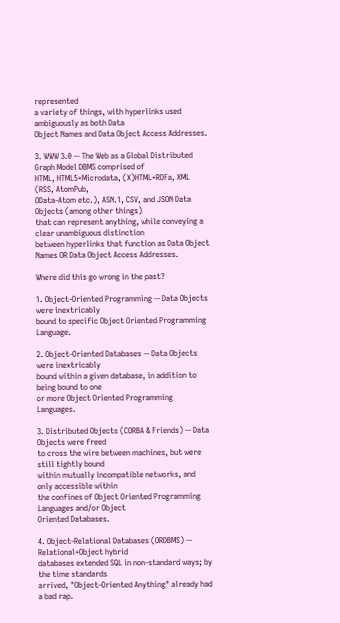represented
a variety of things, with hyperlinks used ambiguously as both Data
Object Names and Data Object Access Addresses.

3. WWW 3.0 -- The Web as a Global Distributed Graph Model DBMS comprised of
HTML, HTML5+Microdata, (X)HTML+RDFa, XML (RSS, AtomPub,
OData-Atom etc.), ASN.1, CSV, and JSON Data Objects (among other things)
that can represent anything, while conveying a clear unambiguous distinction
between hyperlinks that function as Data Object Names OR Data Object Access Addresses.

Where did this go wrong in the past?

1. Object-Oriented Programming -- Data Objects were inextricably
bound to specific Object Oriented Programming Language.

2. Object-Oriented Databases -- Data Objects were inextricably
bound within a given database, in addition to being bound to one
or more Object Oriented Programming Languages.

3. Distributed Objects (CORBA & Friends) -- Data Objects were freed
to cross the wire between machines, but were still tightly bound
within mutually incompatible networks, and only accessible within
the confines of Object Oriented Programming Languages and/or Object
Oriented Databases.

4. Object-Relational Databases (ORDBMS) -- Relational+Object hybrid
databases extended SQL in non-standard ways; by the time standards
arrived, "Object-Oriented Anything" already had a bad rap.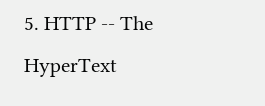5. HTTP -- The HyperText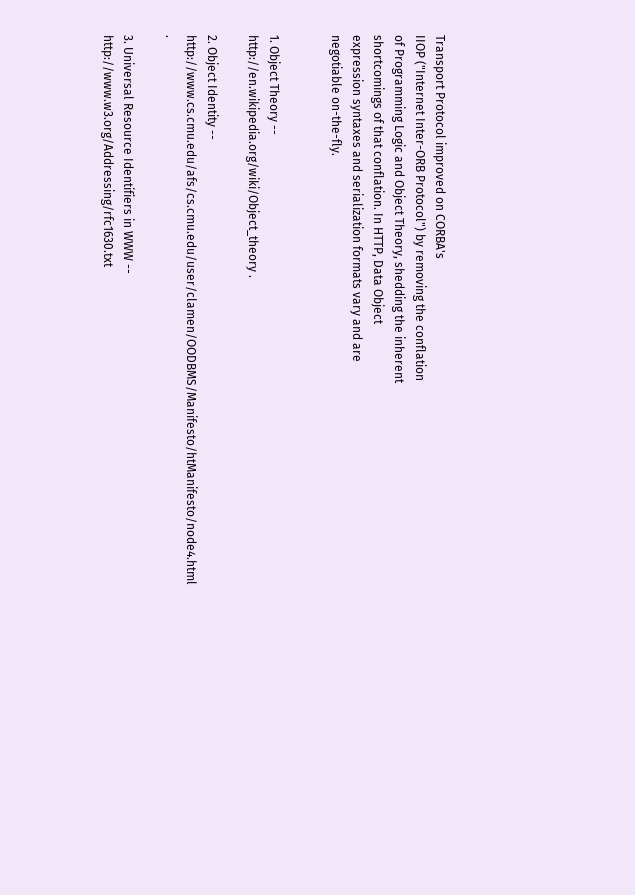Transport Protocol improved on CORBA's
IIOP ("Internet Inter-ORB Protocol") by removing the conflation
of Programming Logic and Object Theory, shedding the inherent
shortcomings of that conflation. In HTTP, Data Object
expression syntaxes and serialization formats vary and are
negotiable on-the-fly.


1. Object Theory --
http://en.wikipedia.org/wiki/Object_theory .

2. Object Identity --
http://www.cs.cmu.edu/afs/cs.cmu.edu/user/clamen/OODBMS/Manifesto/htManifesto/node4.html .

3. Universal Resource Identifiers in WWW --
http://www.w3.org/Addressing/rfc1630.txt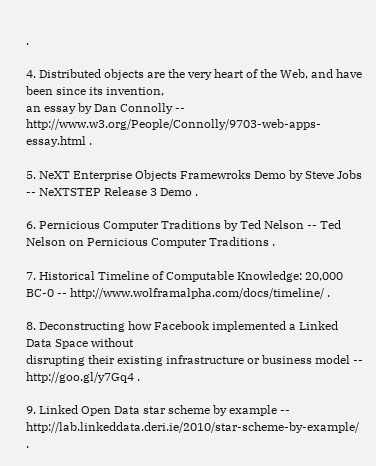.

4. Distributed objects are the very heart of the Web, and have been since its invention,
an essay by Dan Connolly --
http://www.w3.org/People/Connolly/9703-web-apps-essay.html .

5. NeXT Enterprise Objects Framewroks Demo by Steve Jobs -- NeXTSTEP Release 3 Demo .

6. Pernicious Computer Traditions by Ted Nelson -- Ted Nelson on Pernicious Computer Traditions .

7. Historical Timeline of Computable Knowledge: 20,000 BC-0 -- http://www.wolframalpha.com/docs/timeline/ .

8. Deconstructing how Facebook implemented a Linked Data Space without
disrupting their existing infrastructure or business model --
http://goo.gl/y7Gq4 .

9. Linked Open Data star scheme by example --
http://lab.linkeddata.deri.ie/2010/star-scheme-by-example/ .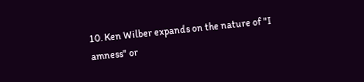10. Ken Wilber expands on the nature of "I amness" or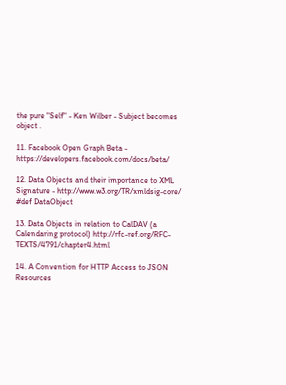the pure "Self" - Ken Wilber - Subject becomes object .

11. Facebook Open Graph Beta - https://developers.facebook.com/docs/beta/

12. Data Objects and their importance to XML Signature - http://www.w3.org/TR/xmldsig-core/ #def DataObject

13. Data Objects in relation to CalDAV (a Calendaring protocol) http://rfc-ref.org/RFC-TEXTS/4791/chapter4.html

14. A Convention for HTTP Access to JSON Resources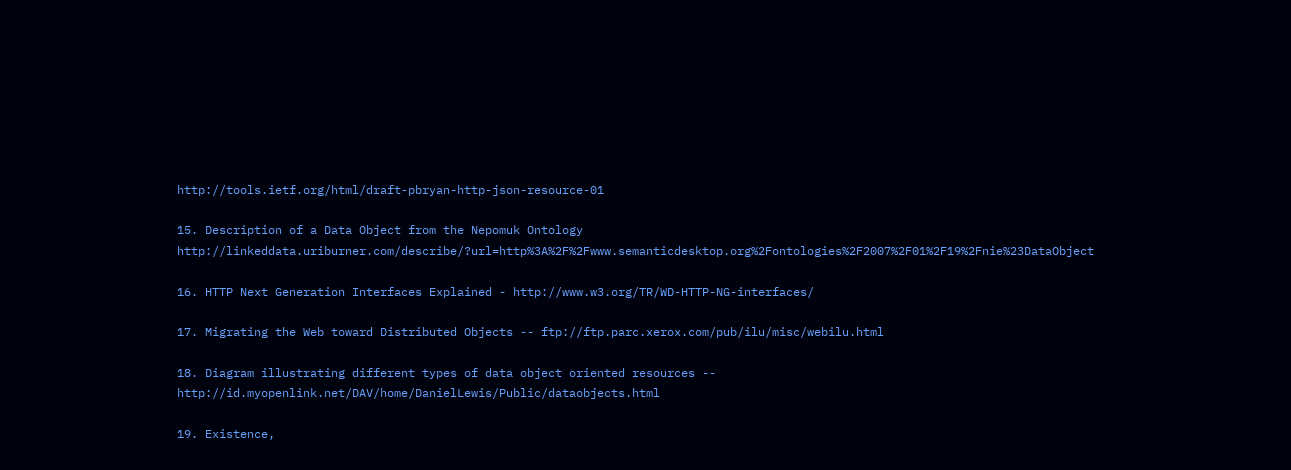http://tools.ietf.org/html/draft-pbryan-http-json-resource-01

15. Description of a Data Object from the Nepomuk Ontology http://linkeddata.uriburner.com/describe/?url=http%3A%2F%2Fwww.semanticdesktop.org%2Fontologies%2F2007%2F01%2F19%2Fnie%23DataObject

16. HTTP Next Generation Interfaces Explained - http://www.w3.org/TR/WD-HTTP-NG-interfaces/

17. Migrating the Web toward Distributed Objects -- ftp://ftp.parc.xerox.com/pub/ilu/misc/webilu.html

18. Diagram illustrating different types of data object oriented resources -- http://id.myopenlink.net/DAV/home/DanielLewis/Public/dataobjects.html

19. Existence,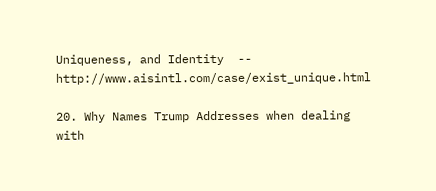Uniqueness, and Identity  -- http://www.aisintl.com/case/exist_unique.html

20. Why Names Trump Addresses when dealing with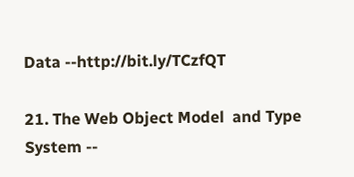Data --http://bit.ly/TCzfQT

21. The Web Object Model  and Type System --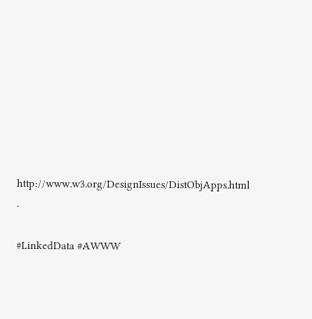http://www.w3.org/DesignIssues/DistObjApps.html .

#LinkedData #AWWW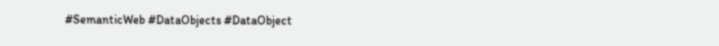#SemanticWeb #DataObjects #DataObject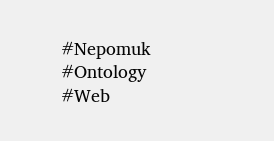#Nepomuk #Ontology   #Web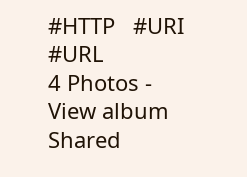#HTTP   #URI   #URL
4 Photos - View album
Shared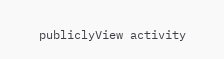publiclyView activity